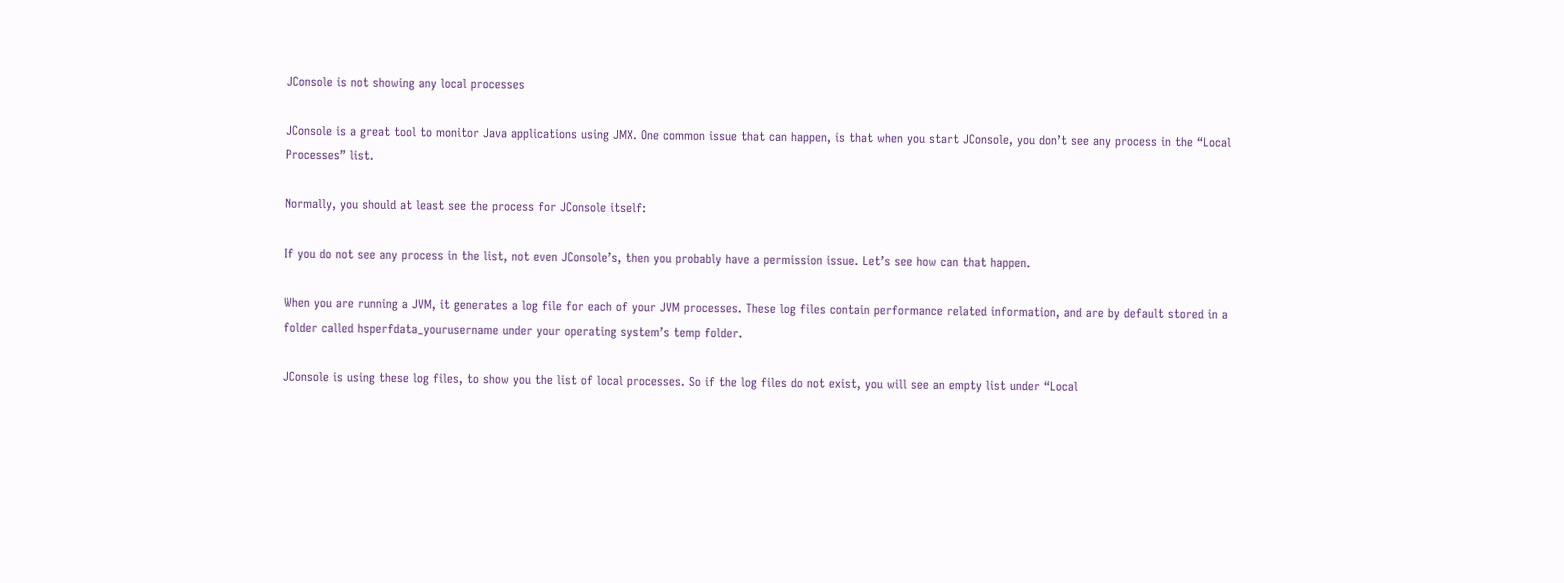JConsole is not showing any local processes

JConsole is a great tool to monitor Java applications using JMX. One common issue that can happen, is that when you start JConsole, you don’t see any process in the “Local Processes” list.

Normally, you should at least see the process for JConsole itself:

If you do not see any process in the list, not even JConsole’s, then you probably have a permission issue. Let’s see how can that happen.

When you are running a JVM, it generates a log file for each of your JVM processes. These log files contain performance related information, and are by default stored in a folder called hsperfdata_yourusername under your operating system’s temp folder.

JConsole is using these log files, to show you the list of local processes. So if the log files do not exist, you will see an empty list under “Local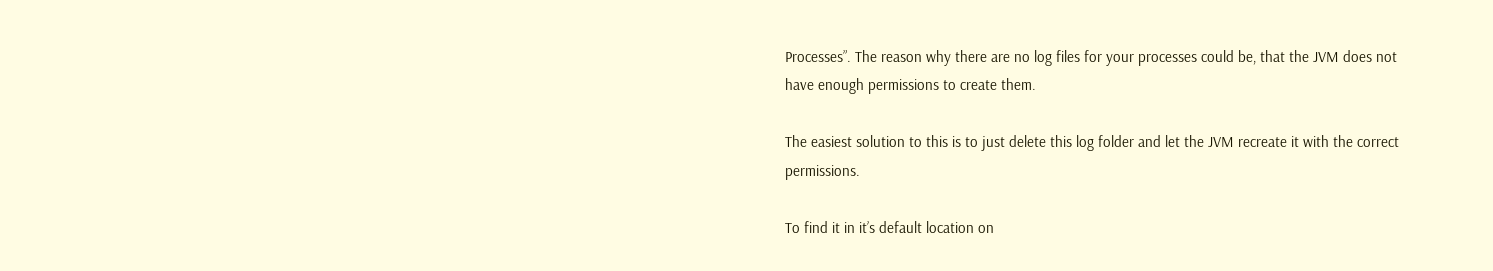Processes”. The reason why there are no log files for your processes could be, that the JVM does not have enough permissions to create them.

The easiest solution to this is to just delete this log folder and let the JVM recreate it with the correct permissions.

To find it in it’s default location on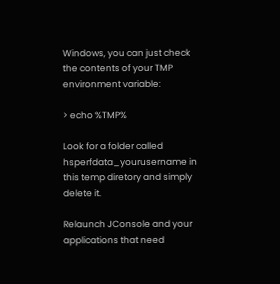Windows, you can just check the contents of your TMP environment variable:

> echo %TMP%

Look for a folder called hsperfdata_yourusername in this temp diretory and simply delete it.

Relaunch JConsole and your applications that need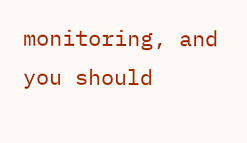monitoring, and you should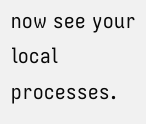now see your local processes.